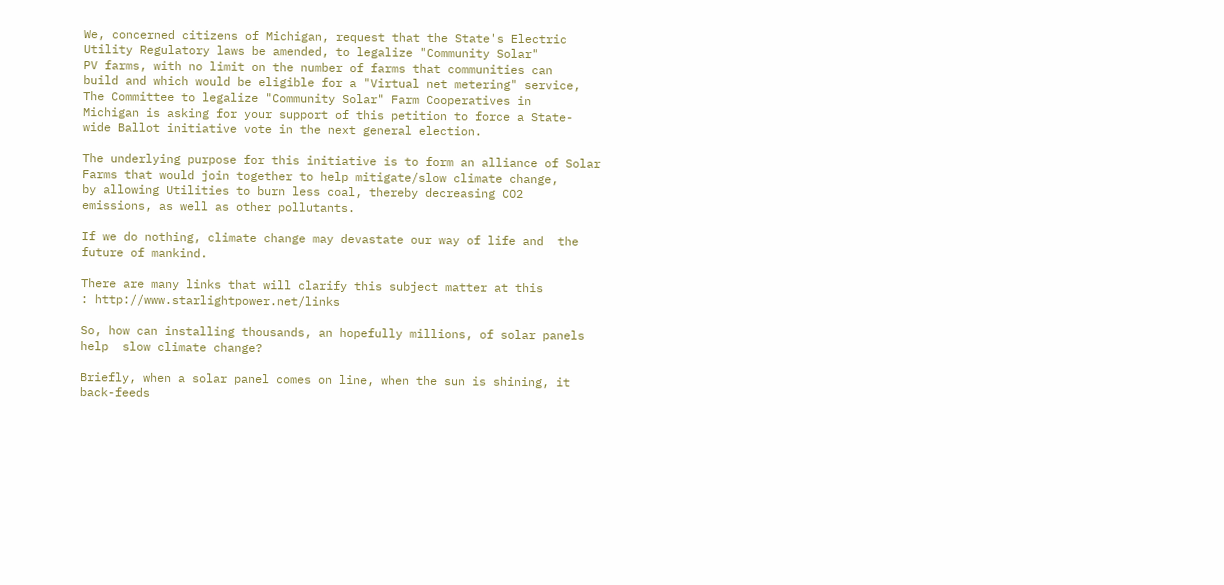We, concerned citizens of Michigan, request that the State's Electric
Utility Regulatory laws be amended, to legalize "Community Solar"
PV farms, with no limit on the number of farms that communities can
build and which would be eligible for a "Virtual net metering" service,
The Committee to legalize "Community Solar" Farm Cooperatives in
Michigan is asking for your support of this petition to force a State-
wide Ballot initiative vote in the next general election.

The underlying purpose for this initiative is to form an alliance of Solar
Farms that would join together to help mitigate/slow climate change,
by allowing Utilities to burn less coal, thereby decreasing CO2
emissions, as well as other pollutants.

If we do nothing, climate change may devastate our way of life and  the
future of mankind.

There are many links that will clarify this subject matter at this
: http://www.starlightpower.net/links

So, how can installing thousands, an hopefully millions, of solar panels
help  slow climate change?

Briefly, when a solar panel comes on line, when the sun is shining, it
back-feeds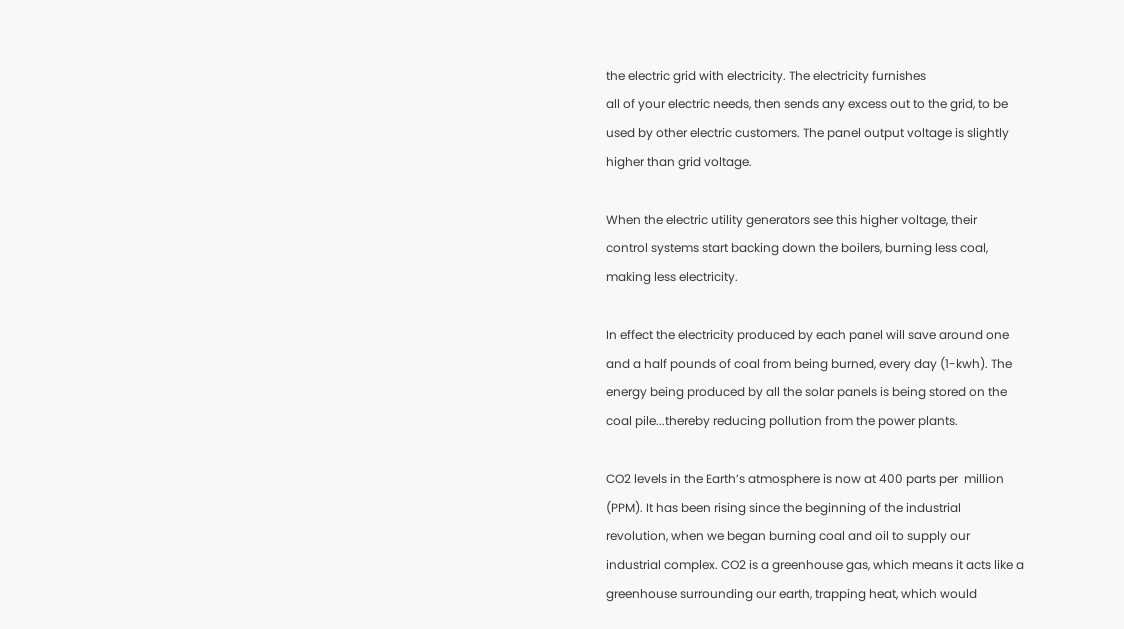the electric grid with electricity. The electricity furnishes
all of your electric needs, then sends any excess out to the grid, to be
used by other electric customers. The panel output voltage is slightly
higher than grid voltage.

When the electric utility generators see this higher voltage, their
control systems start backing down the boilers, burning less coal,
making less electricity.

In effect the electricity produced by each panel will save around one
and a half pounds of coal from being burned, every day (1-kwh). The
energy being produced by all the solar panels is being stored on the
coal pile...thereby reducing pollution from the power plants.

CO2 levels in the Earth’s atmosphere is now at 400 parts per  million
(PPM). It has been rising since the beginning of the industrial
revolution, when we began burning coal and oil to supply our
industrial complex. CO2 is a greenhouse gas, which means it acts like a
greenhouse surrounding our earth, trapping heat, which would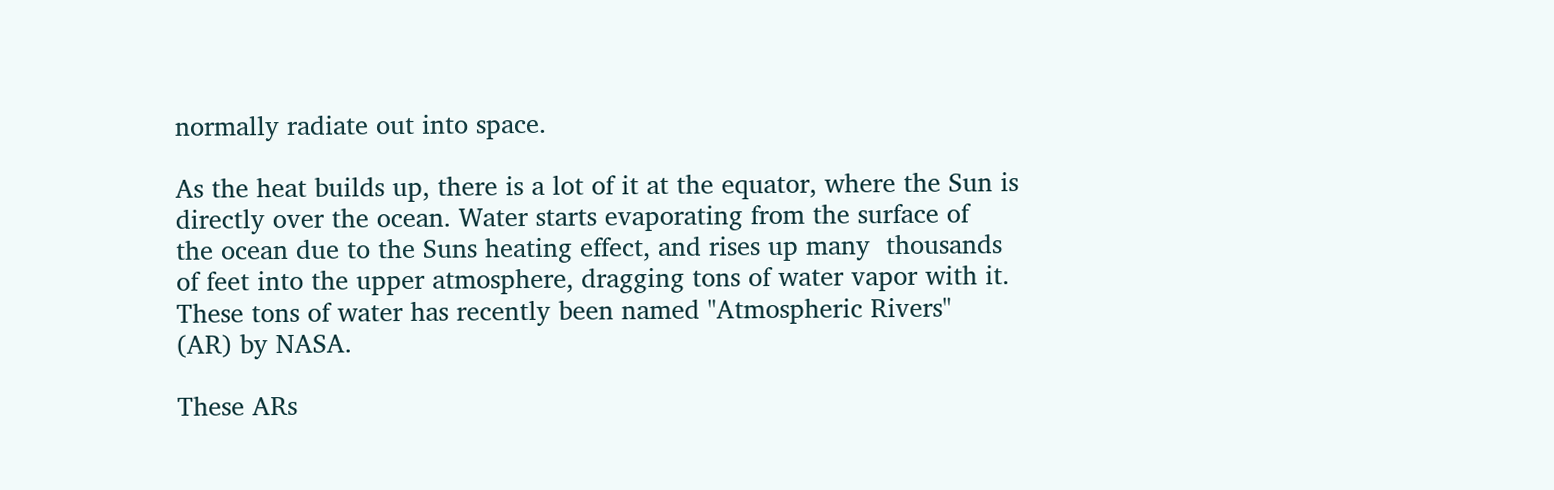normally radiate out into space.

As the heat builds up, there is a lot of it at the equator, where the Sun is
directly over the ocean. Water starts evaporating from the surface of
the ocean due to the Suns heating effect, and rises up many  thousands
of feet into the upper atmosphere, dragging tons of water vapor with it.
These tons of water has recently been named "Atmospheric Rivers"
(AR) by NASA.

These ARs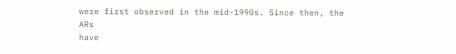were first observed in the mid-1990s. Since then, the ARs
have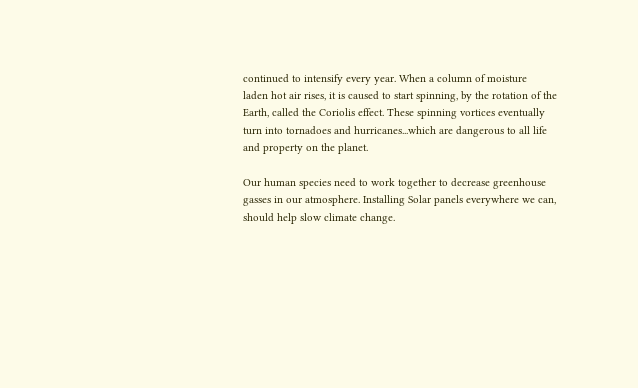continued to intensify every year. When a column of moisture
laden hot air rises, it is caused to start spinning, by the rotation of the
Earth, called the Coriolis effect. These spinning vortices eventually
turn into tornadoes and hurricanes...which are dangerous to all life
and property on the planet.

Our human species need to work together to decrease greenhouse
gasses in our atmosphere. Installing Solar panels everywhere we can,
should help slow climate change.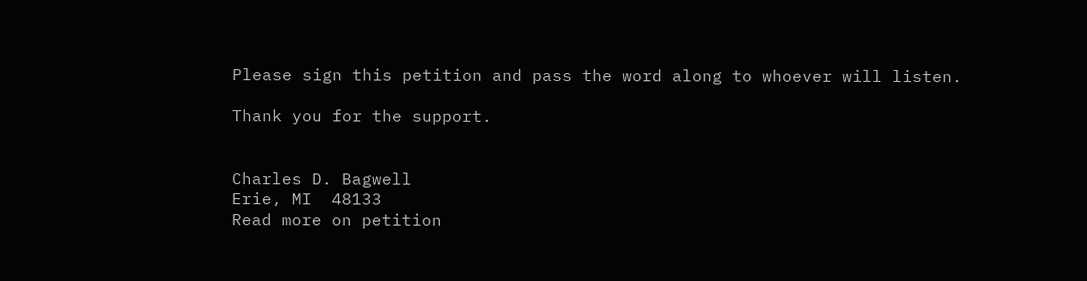Please sign this petition and pass the word along to whoever will listen.

Thank you for the support.


Charles D. Bagwell
Erie, MI  48133
Read more on petition